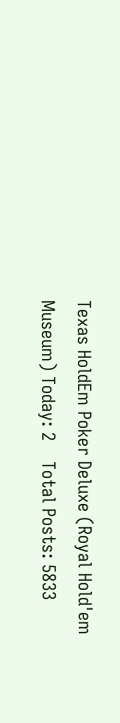Texas HoldEm Poker Deluxe (Royal Hold'em Museum) Today: 2    Total Posts: 5833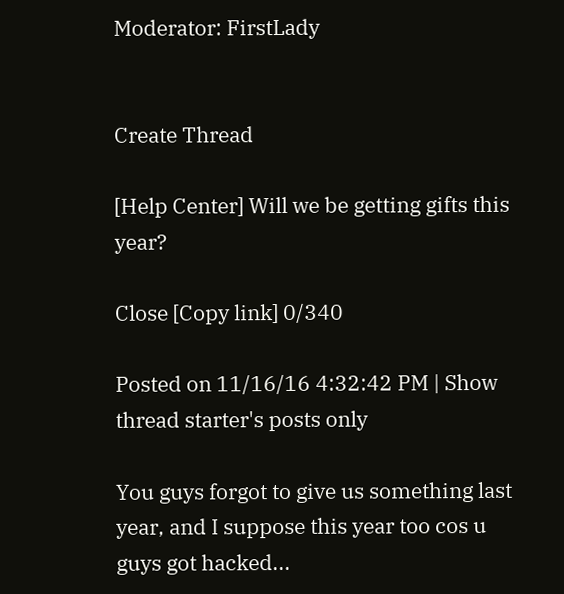Moderator: FirstLady


Create Thread

[Help Center] Will we be getting gifts this year?

Close [Copy link] 0/340

Posted on 11/16/16 4:32:42 PM | Show thread starter's posts only

You guys forgot to give us something last year, and I suppose this year too cos u guys got hacked...